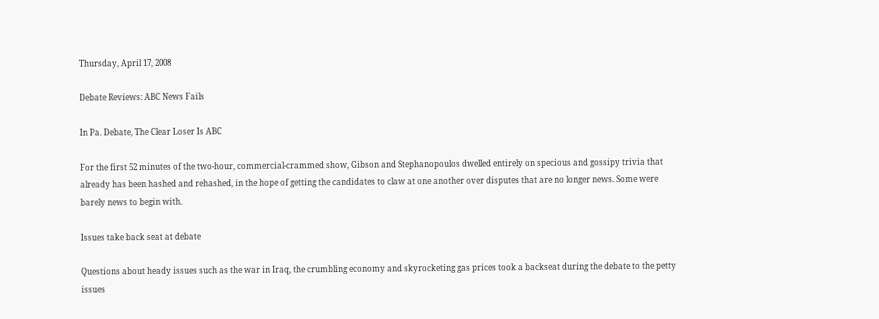Thursday, April 17, 2008

Debate Reviews: ABC News Fails

In Pa. Debate, The Clear Loser Is ABC

For the first 52 minutes of the two-hour, commercial-crammed show, Gibson and Stephanopoulos dwelled entirely on specious and gossipy trivia that already has been hashed and rehashed, in the hope of getting the candidates to claw at one another over disputes that are no longer news. Some were barely news to begin with.

Issues take back seat at debate

Questions about heady issues such as the war in Iraq, the crumbling economy and skyrocketing gas prices took a backseat during the debate to the petty issues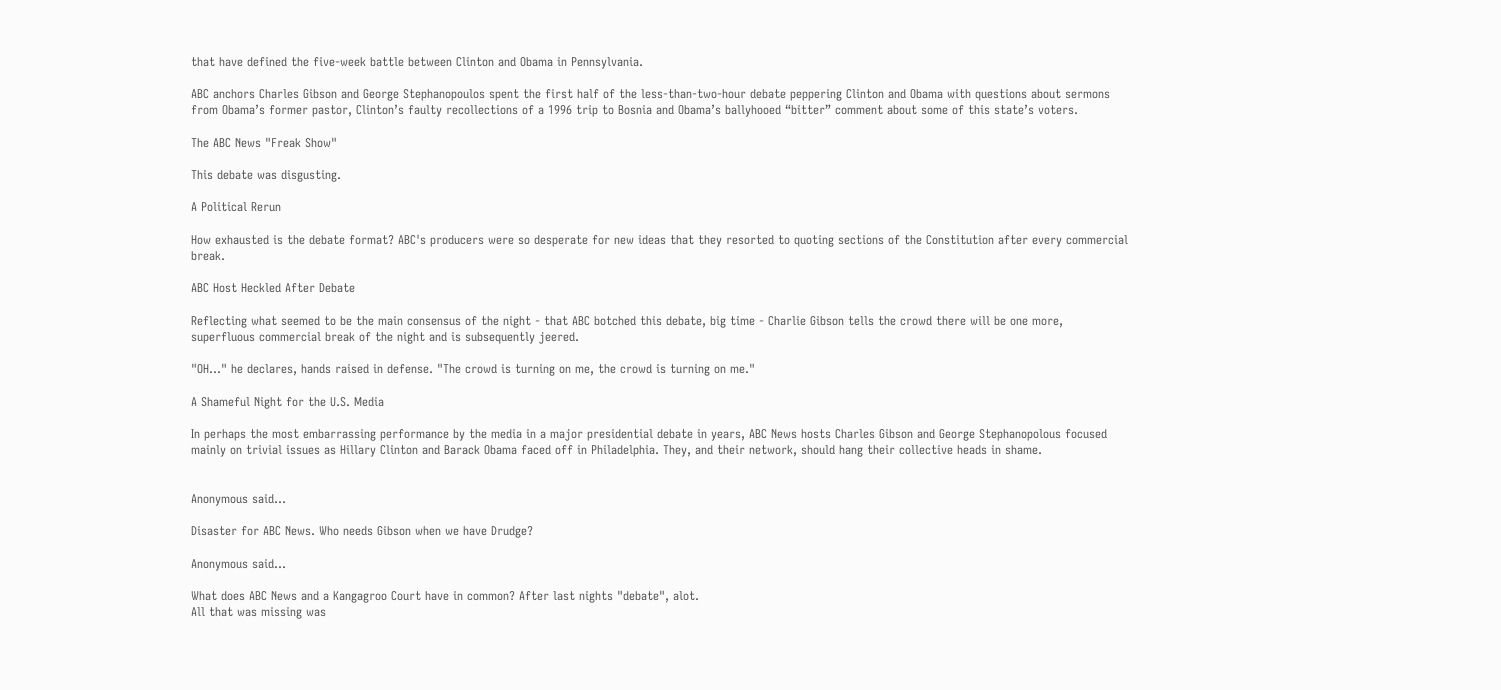that have defined the five-week battle between Clinton and Obama in Pennsylvania.

ABC anchors Charles Gibson and George Stephanopoulos spent the first half of the less-than-two-hour debate peppering Clinton and Obama with questions about sermons from Obama’s former pastor, Clinton’s faulty recollections of a 1996 trip to Bosnia and Obama’s ballyhooed “bitter” comment about some of this state’s voters.

The ABC News "Freak Show"

This debate was disgusting.

A Political Rerun

How exhausted is the debate format? ABC's producers were so desperate for new ideas that they resorted to quoting sections of the Constitution after every commercial break.

ABC Host Heckled After Debate

Reflecting what seemed to be the main consensus of the night - that ABC botched this debate, big time - Charlie Gibson tells the crowd there will be one more, superfluous commercial break of the night and is subsequently jeered.

"OH..." he declares, hands raised in defense. "The crowd is turning on me, the crowd is turning on me."

A Shameful Night for the U.S. Media

In perhaps the most embarrassing performance by the media in a major presidential debate in years, ABC News hosts Charles Gibson and George Stephanopolous focused mainly on trivial issues as Hillary Clinton and Barack Obama faced off in Philadelphia. They, and their network, should hang their collective heads in shame.


Anonymous said...

Disaster for ABC News. Who needs Gibson when we have Drudge?

Anonymous said...

What does ABC News and a Kangagroo Court have in common? After last nights "debate", alot.
All that was missing was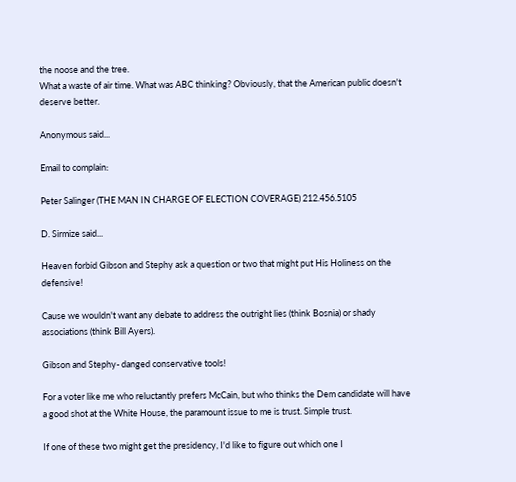the noose and the tree.
What a waste of air time. What was ABC thinking? Obviously, that the American public doesn't deserve better.

Anonymous said...

Email to complain:

Peter Salinger (THE MAN IN CHARGE OF ELECTION COVERAGE) 212.456.5105

D. Sirmize said...

Heaven forbid Gibson and Stephy ask a question or two that might put His Holiness on the defensive!

Cause we wouldn't want any debate to address the outright lies (think Bosnia) or shady associations (think Bill Ayers).

Gibson and Stephy- danged conservative tools!

For a voter like me who reluctantly prefers McCain, but who thinks the Dem candidate will have a good shot at the White House, the paramount issue to me is trust. Simple trust.

If one of these two might get the presidency, I'd like to figure out which one I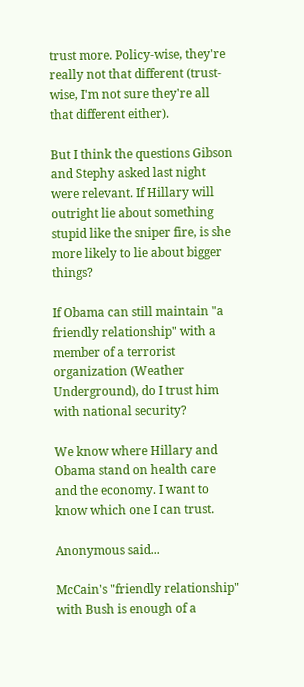trust more. Policy-wise, they're really not that different (trust-wise, I'm not sure they're all that different either).

But I think the questions Gibson and Stephy asked last night were relevant. If Hillary will outright lie about something stupid like the sniper fire, is she more likely to lie about bigger things?

If Obama can still maintain "a friendly relationship" with a member of a terrorist organization (Weather Underground), do I trust him with national security?

We know where Hillary and Obama stand on health care and the economy. I want to know which one I can trust.

Anonymous said...

McCain's "friendly relationship" with Bush is enough of a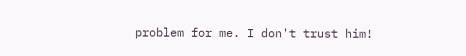problem for me. I don't trust him!